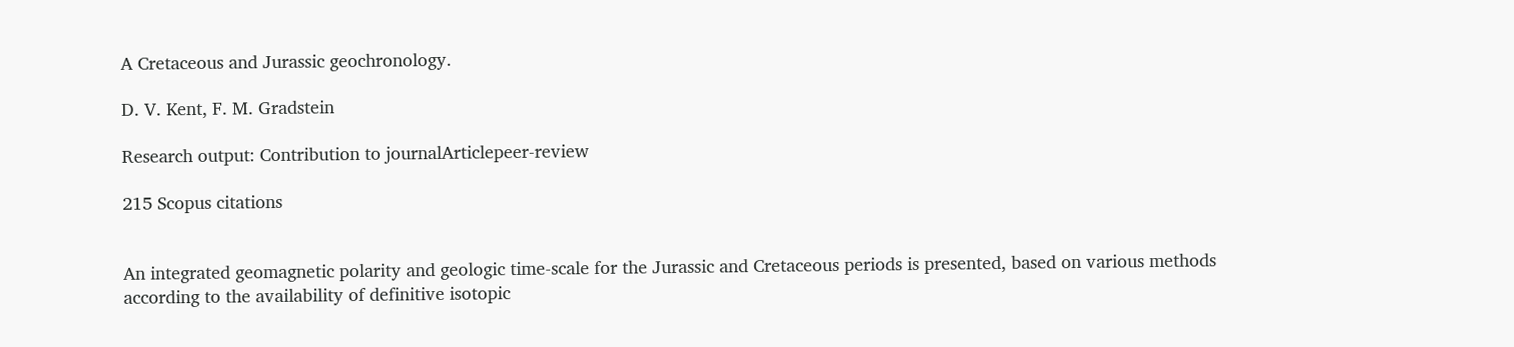A Cretaceous and Jurassic geochronology.

D. V. Kent, F. M. Gradstein

Research output: Contribution to journalArticlepeer-review

215 Scopus citations


An integrated geomagnetic polarity and geologic time-scale for the Jurassic and Cretaceous periods is presented, based on various methods according to the availability of definitive isotopic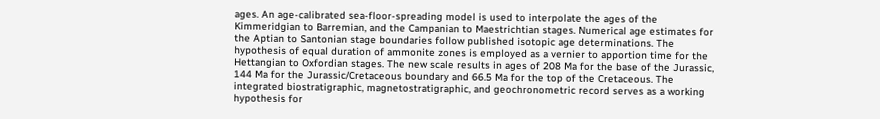ages. An age-calibrated sea-floor-spreading model is used to interpolate the ages of the Kimmeridgian to Barremian, and the Campanian to Maestrichtian stages. Numerical age estimates for the Aptian to Santonian stage boundaries follow published isotopic age determinations. The hypothesis of equal duration of ammonite zones is employed as a vernier to apportion time for the Hettangian to Oxfordian stages. The new scale results in ages of 208 Ma for the base of the Jurassic, 144 Ma for the Jurassic/Cretaceous boundary and 66.5 Ma for the top of the Cretaceous. The integrated biostratigraphic, magnetostratigraphic, and geochronometric record serves as a working hypothesis for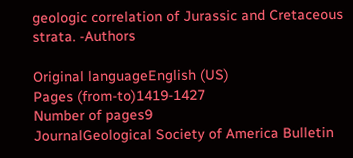geologic correlation of Jurassic and Cretaceous strata. -Authors

Original languageEnglish (US)
Pages (from-to)1419-1427
Number of pages9
JournalGeological Society of America Bulletin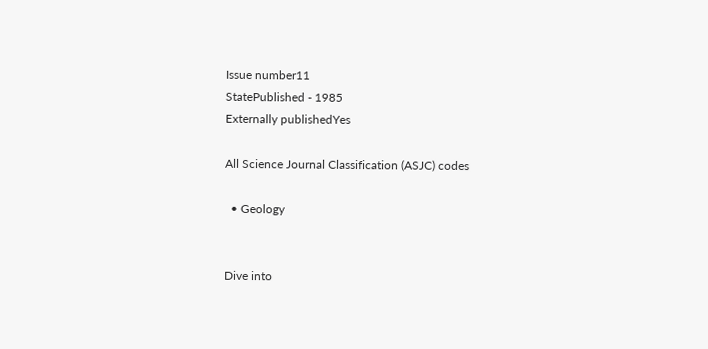Issue number11
StatePublished - 1985
Externally publishedYes

All Science Journal Classification (ASJC) codes

  • Geology


Dive into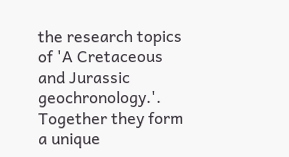the research topics of 'A Cretaceous and Jurassic geochronology.'. Together they form a unique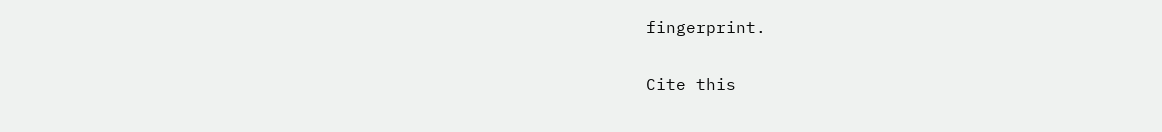fingerprint.

Cite this